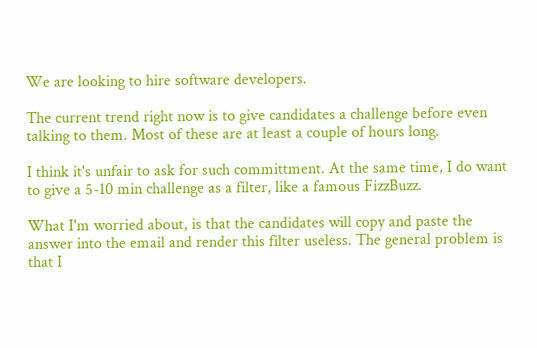We are looking to hire software developers.

The current trend right now is to give candidates a challenge before even talking to them. Most of these are at least a couple of hours long.

I think it's unfair to ask for such committment. At the same time, I do want to give a 5-10 min challenge as a filter, like a famous FizzBuzz.

What I'm worried about, is that the candidates will copy and paste the answer into the email and render this filter useless. The general problem is that I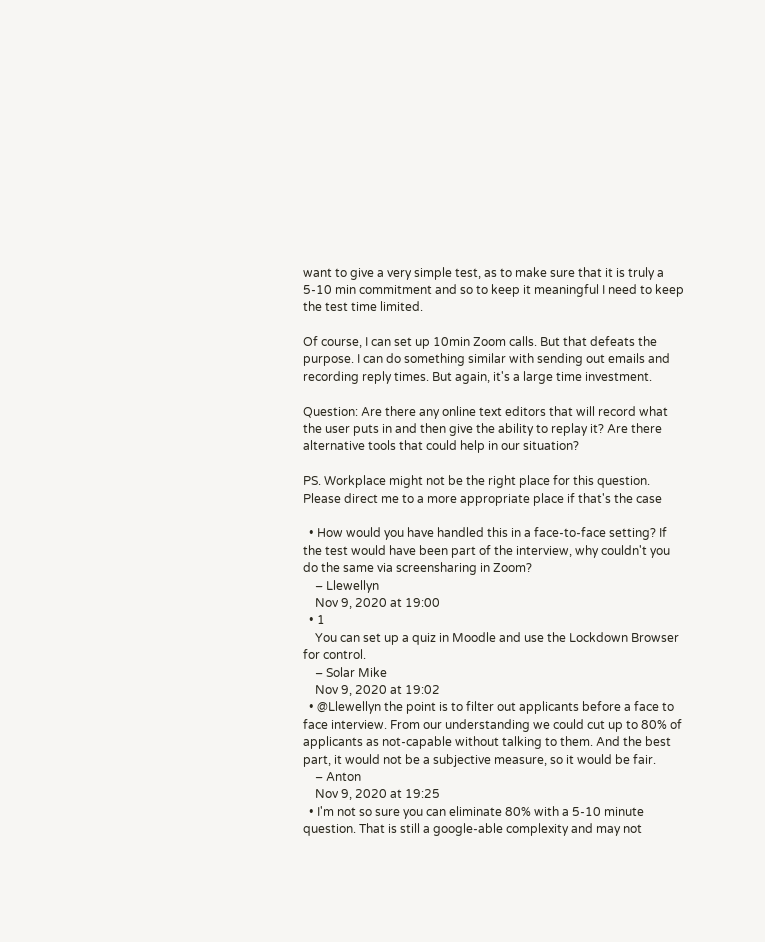want to give a very simple test, as to make sure that it is truly a 5-10 min commitment and so to keep it meaningful I need to keep the test time limited.

Of course, I can set up 10min Zoom calls. But that defeats the purpose. I can do something similar with sending out emails and recording reply times. But again, it's a large time investment.

Question: Are there any online text editors that will record what the user puts in and then give the ability to replay it? Are there alternative tools that could help in our situation?

PS. Workplace might not be the right place for this question. Please direct me to a more appropriate place if that's the case

  • How would you have handled this in a face-to-face setting? If the test would have been part of the interview, why couldn't you do the same via screensharing in Zoom?
    – Llewellyn
    Nov 9, 2020 at 19:00
  • 1
    You can set up a quiz in Moodle and use the Lockdown Browser for control.
    – Solar Mike
    Nov 9, 2020 at 19:02
  • @Llewellyn the point is to filter out applicants before a face to face interview. From our understanding we could cut up to 80% of applicants as not-capable without talking to them. And the best part, it would not be a subjective measure, so it would be fair.
    – Anton
    Nov 9, 2020 at 19:25
  • I'm not so sure you can eliminate 80% with a 5-10 minute question. That is still a google-able complexity and may not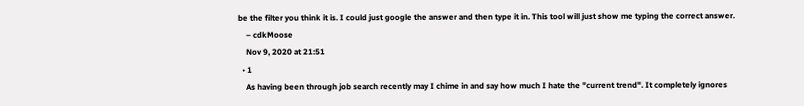be the filter you think it is. I could just google the answer and then type it in. This tool will just show me typing the correct answer.
    – cdkMoose
    Nov 9, 2020 at 21:51
  • 1
    As having been through job search recently may I chime in and say how much I hate the "current trend". It completely ignores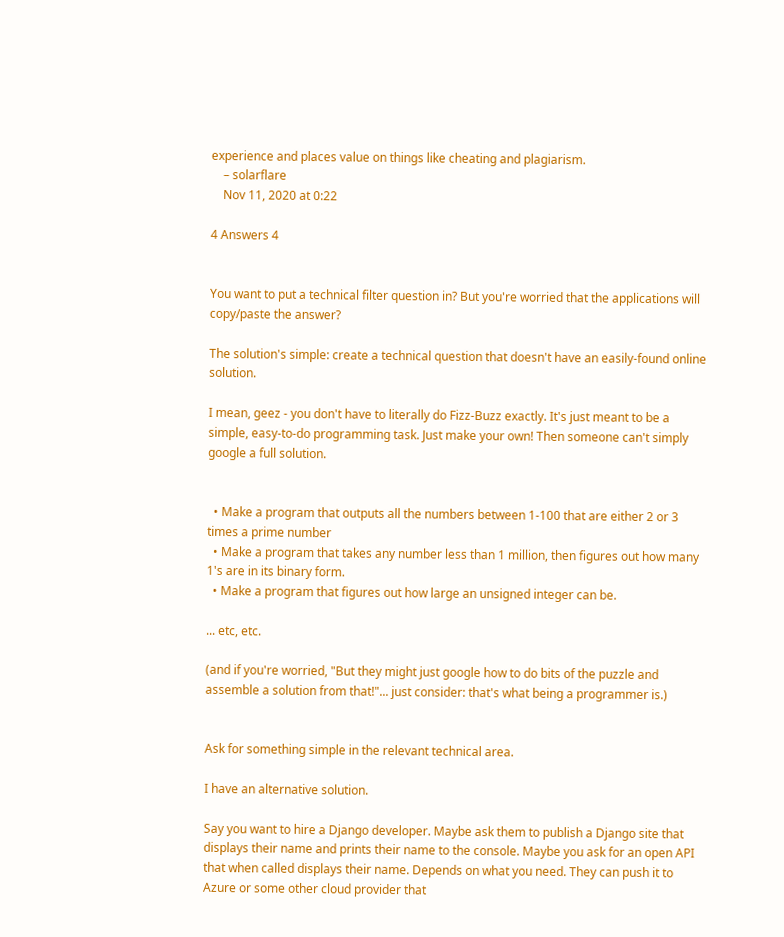experience and places value on things like cheating and plagiarism.
    – solarflare
    Nov 11, 2020 at 0:22

4 Answers 4


You want to put a technical filter question in? But you're worried that the applications will copy/paste the answer?

The solution's simple: create a technical question that doesn't have an easily-found online solution.

I mean, geez - you don't have to literally do Fizz-Buzz exactly. It's just meant to be a simple, easy-to-do programming task. Just make your own! Then someone can't simply google a full solution.


  • Make a program that outputs all the numbers between 1-100 that are either 2 or 3 times a prime number
  • Make a program that takes any number less than 1 million, then figures out how many 1's are in its binary form.
  • Make a program that figures out how large an unsigned integer can be.

... etc, etc.

(and if you're worried, "But they might just google how to do bits of the puzzle and assemble a solution from that!"... just consider: that's what being a programmer is.)


Ask for something simple in the relevant technical area.

I have an alternative solution.

Say you want to hire a Django developer. Maybe ask them to publish a Django site that displays their name and prints their name to the console. Maybe you ask for an open API that when called displays their name. Depends on what you need. They can push it to Azure or some other cloud provider that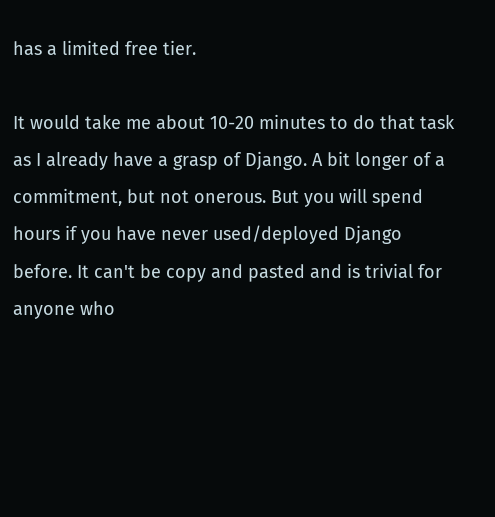has a limited free tier.

It would take me about 10-20 minutes to do that task as I already have a grasp of Django. A bit longer of a commitment, but not onerous. But you will spend hours if you have never used/deployed Django before. It can't be copy and pasted and is trivial for anyone who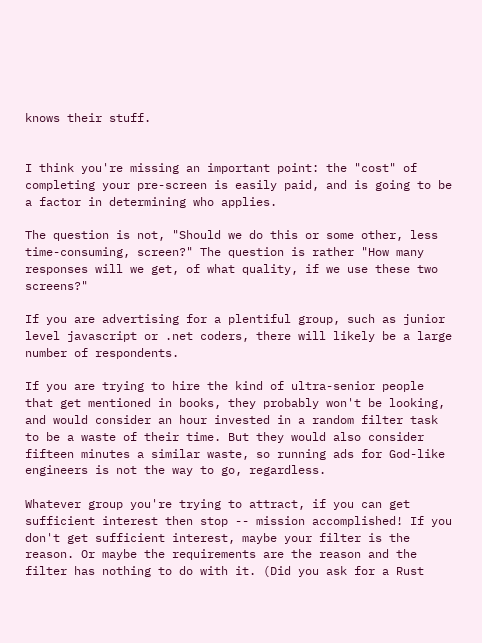knows their stuff.


I think you're missing an important point: the "cost" of completing your pre-screen is easily paid, and is going to be a factor in determining who applies.

The question is not, "Should we do this or some other, less time-consuming, screen?" The question is rather "How many responses will we get, of what quality, if we use these two screens?"

If you are advertising for a plentiful group, such as junior level javascript or .net coders, there will likely be a large number of respondents.

If you are trying to hire the kind of ultra-senior people that get mentioned in books, they probably won't be looking, and would consider an hour invested in a random filter task to be a waste of their time. But they would also consider fifteen minutes a similar waste, so running ads for God-like engineers is not the way to go, regardless.

Whatever group you're trying to attract, if you can get sufficient interest then stop -- mission accomplished! If you don't get sufficient interest, maybe your filter is the reason. Or maybe the requirements are the reason and the filter has nothing to do with it. (Did you ask for a Rust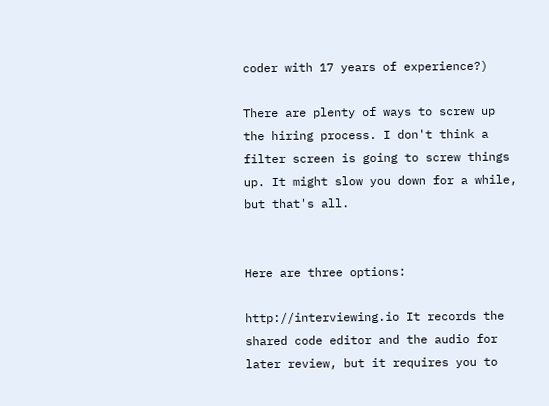coder with 17 years of experience?)

There are plenty of ways to screw up the hiring process. I don't think a filter screen is going to screw things up. It might slow you down for a while, but that's all.


Here are three options:

http://interviewing.io It records the shared code editor and the audio for later review, but it requires you to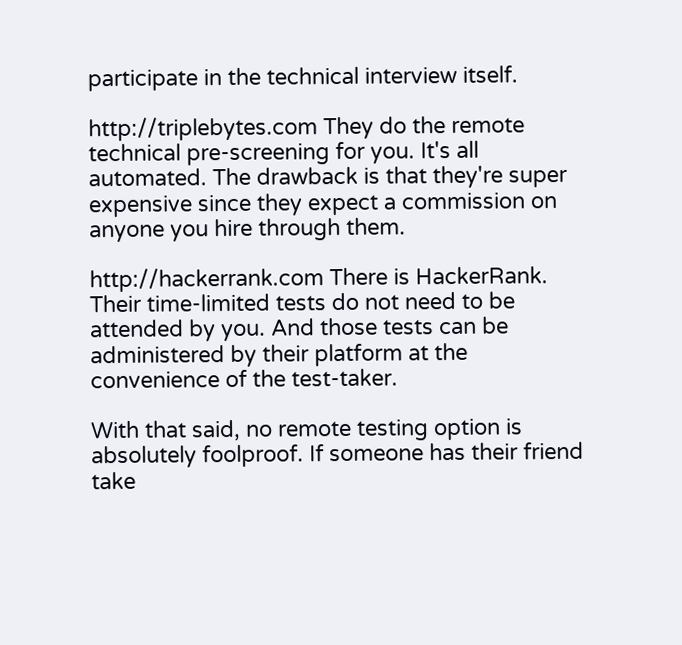participate in the technical interview itself.

http://triplebytes.com They do the remote technical pre-screening for you. It's all automated. The drawback is that they're super expensive since they expect a commission on anyone you hire through them.

http://hackerrank.com There is HackerRank. Their time-limited tests do not need to be attended by you. And those tests can be administered by their platform at the convenience of the test-taker.

With that said, no remote testing option is absolutely foolproof. If someone has their friend take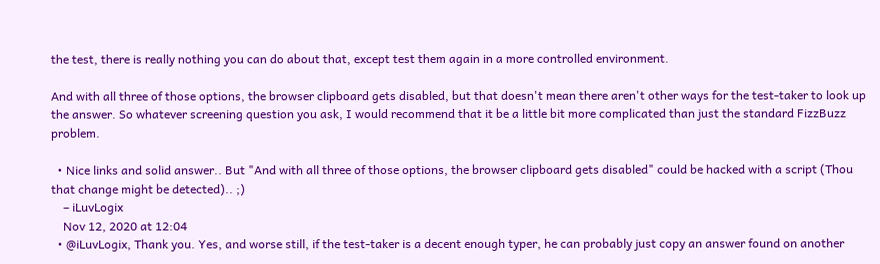the test, there is really nothing you can do about that, except test them again in a more controlled environment.

And with all three of those options, the browser clipboard gets disabled, but that doesn't mean there aren't other ways for the test-taker to look up the answer. So whatever screening question you ask, I would recommend that it be a little bit more complicated than just the standard FizzBuzz problem.

  • Nice links and solid answer.. But "And with all three of those options, the browser clipboard gets disabled" could be hacked with a script (Thou that change might be detected).. ;)
    – iLuvLogix
    Nov 12, 2020 at 12:04
  • @iLuvLogix, Thank you. Yes, and worse still, if the test-taker is a decent enough typer, he can probably just copy an answer found on another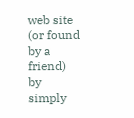web site (or found by a friend) by simply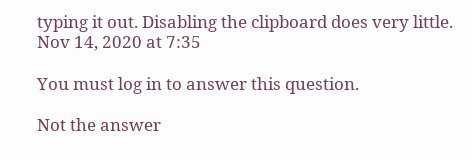typing it out. Disabling the clipboard does very little. Nov 14, 2020 at 7:35

You must log in to answer this question.

Not the answer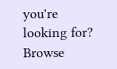you're looking for? Browse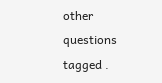other questions tagged .